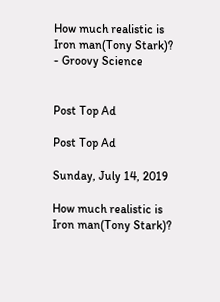How much realistic is Iron man(Tony Stark)? - Groovy Science


Post Top Ad

Post Top Ad

Sunday, July 14, 2019

How much realistic is Iron man(Tony Stark)?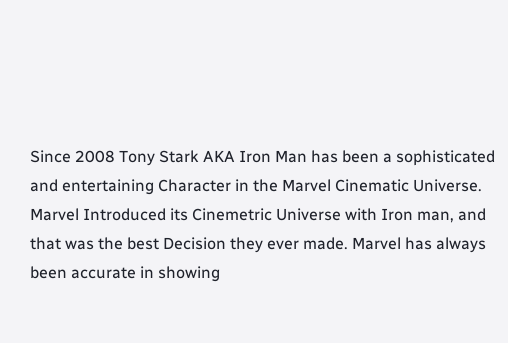Since 2008 Tony Stark AKA Iron Man has been a sophisticated and entertaining Character in the Marvel Cinematic Universe. Marvel Introduced its Cinemetric Universe with Iron man, and that was the best Decision they ever made. Marvel has always been accurate in showing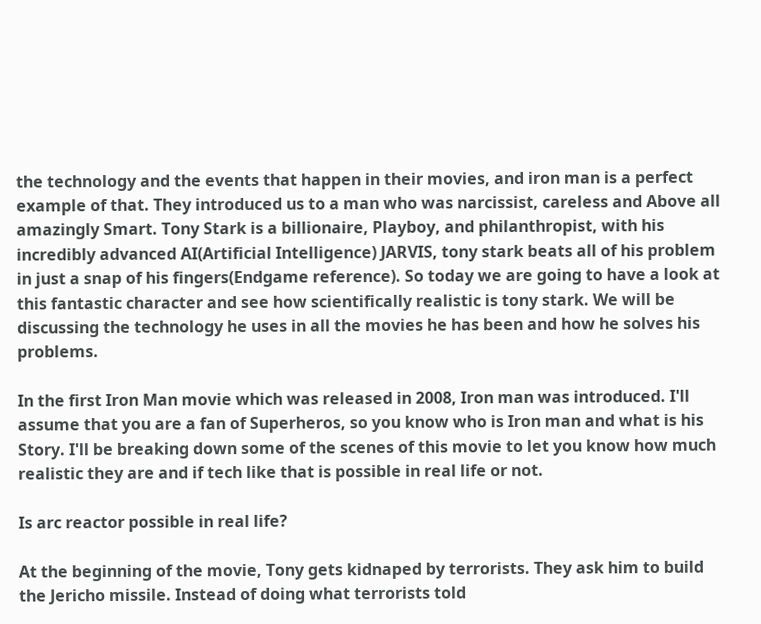the technology and the events that happen in their movies, and iron man is a perfect example of that. They introduced us to a man who was narcissist, careless and Above all amazingly Smart. Tony Stark is a billionaire, Playboy, and philanthropist, with his incredibly advanced AI(Artificial Intelligence) JARVIS, tony stark beats all of his problem in just a snap of his fingers(Endgame reference). So today we are going to have a look at this fantastic character and see how scientifically realistic is tony stark. We will be discussing the technology he uses in all the movies he has been and how he solves his problems.

In the first Iron Man movie which was released in 2008, Iron man was introduced. I'll assume that you are a fan of Superheros, so you know who is Iron man and what is his Story. I'll be breaking down some of the scenes of this movie to let you know how much realistic they are and if tech like that is possible in real life or not.

Is arc reactor possible in real life?

At the beginning of the movie, Tony gets kidnaped by terrorists. They ask him to build the Jericho missile. Instead of doing what terrorists told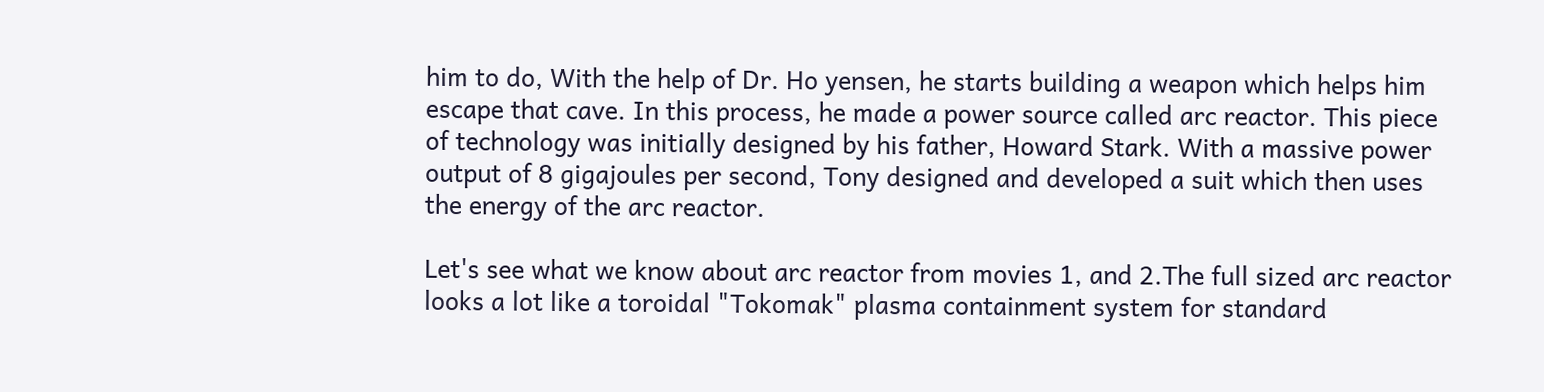him to do, With the help of Dr. Ho yensen, he starts building a weapon which helps him escape that cave. In this process, he made a power source called arc reactor. This piece of technology was initially designed by his father, Howard Stark. With a massive power output of 8 gigajoules per second, Tony designed and developed a suit which then uses the energy of the arc reactor.

Let's see what we know about arc reactor from movies 1, and 2.The full sized arc reactor looks a lot like a toroidal "Tokomak" plasma containment system for standard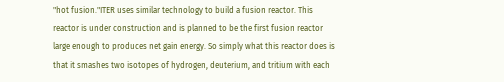"hot fusion."ITER uses similar technology to build a fusion reactor. This reactor is under construction and is planned to be the first fusion reactor large enough to produces net gain energy. So simply what this reactor does is that it smashes two isotopes of hydrogen, deuterium, and tritium with each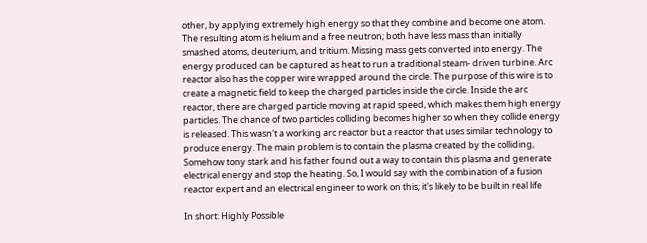other, by applying extremely high energy so that they combine and become one atom. The resulting atom is helium and a free neutron; both have less mass than initially smashed atoms, deuterium, and tritium. Missing mass gets converted into energy. The energy produced can be captured as heat to run a traditional steam- driven turbine. Arc reactor also has the copper wire wrapped around the circle. The purpose of this wire is to create a magnetic field to keep the charged particles inside the circle. Inside the arc reactor, there are charged particle moving at rapid speed, which makes them high energy particles. The chance of two particles colliding becomes higher so when they collide energy is released. This wasn't a working arc reactor but a reactor that uses similar technology to produce energy. The main problem is to contain the plasma created by the colliding, Somehow tony stark and his father found out a way to contain this plasma and generate electrical energy and stop the heating. So, I would say with the combination of a fusion reactor expert and an electrical engineer to work on this; it's likely to be built in real life

In short: Highly Possible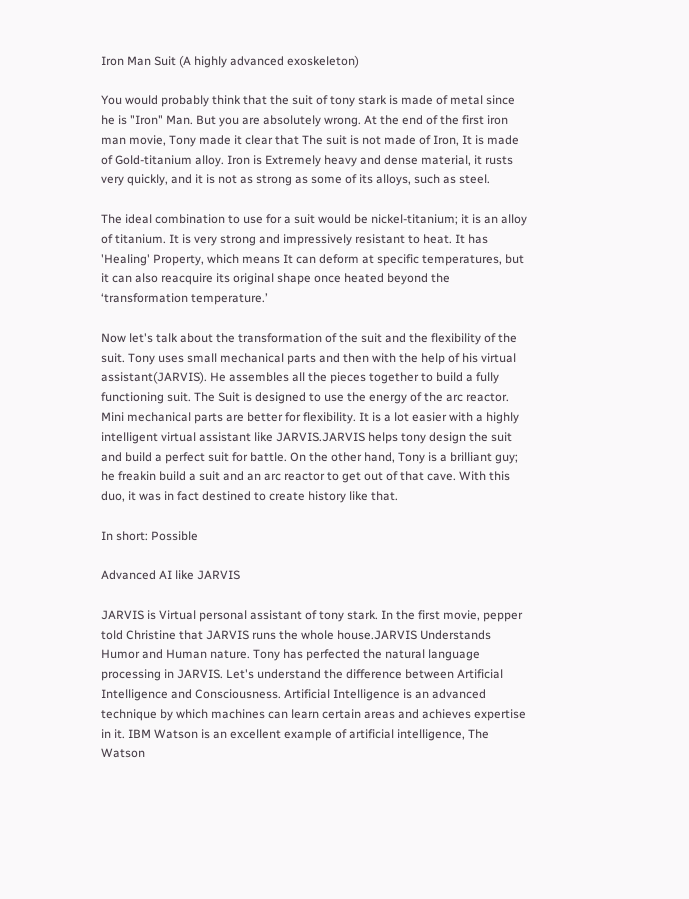Iron Man Suit (A highly advanced exoskeleton)

You would probably think that the suit of tony stark is made of metal since he is "Iron" Man. But you are absolutely wrong. At the end of the first iron man movie, Tony made it clear that The suit is not made of Iron, It is made of Gold-titanium alloy. Iron is Extremely heavy and dense material, it rusts very quickly, and it is not as strong as some of its alloys, such as steel.

The ideal combination to use for a suit would be nickel-titanium; it is an alloy of titanium. It is very strong and impressively resistant to heat. It has 'Healing' Property, which means It can deform at specific temperatures, but it can also reacquire its original shape once heated beyond the ‘transformation temperature.’

Now let's talk about the transformation of the suit and the flexibility of the suit. Tony uses small mechanical parts and then with the help of his virtual assistant(JARVIS). He assembles all the pieces together to build a fully functioning suit. The Suit is designed to use the energy of the arc reactor. Mini mechanical parts are better for flexibility. It is a lot easier with a highly intelligent virtual assistant like JARVIS.JARVIS helps tony design the suit and build a perfect suit for battle. On the other hand, Tony is a brilliant guy; he freakin build a suit and an arc reactor to get out of that cave. With this duo, it was in fact destined to create history like that.

In short: Possible

Advanced AI like JARVIS

JARVIS is Virtual personal assistant of tony stark. In the first movie, pepper told Christine that JARVIS runs the whole house.JARVIS Understands Humor and Human nature. Tony has perfected the natural language processing in JARVIS. Let's understand the difference between Artificial Intelligence and Consciousness. Artificial Intelligence is an advanced technique by which machines can learn certain areas and achieves expertise in it. IBM Watson is an excellent example of artificial intelligence, The Watson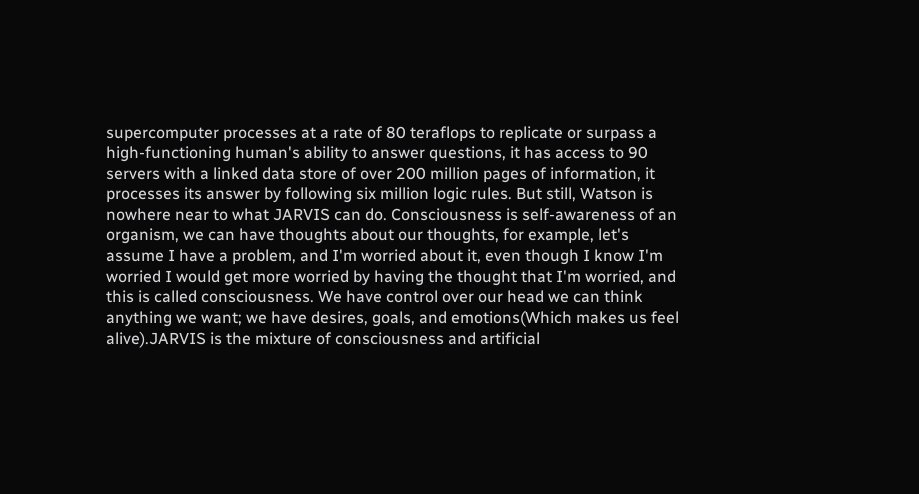supercomputer processes at a rate of 80 teraflops to replicate or surpass a high-functioning human's ability to answer questions, it has access to 90 servers with a linked data store of over 200 million pages of information, it processes its answer by following six million logic rules. But still, Watson is nowhere near to what JARVIS can do. Consciousness is self-awareness of an organism, we can have thoughts about our thoughts, for example, let's assume I have a problem, and I'm worried about it, even though I know I'm worried I would get more worried by having the thought that I'm worried, and this is called consciousness. We have control over our head we can think anything we want; we have desires, goals, and emotions(Which makes us feel alive).JARVIS is the mixture of consciousness and artificial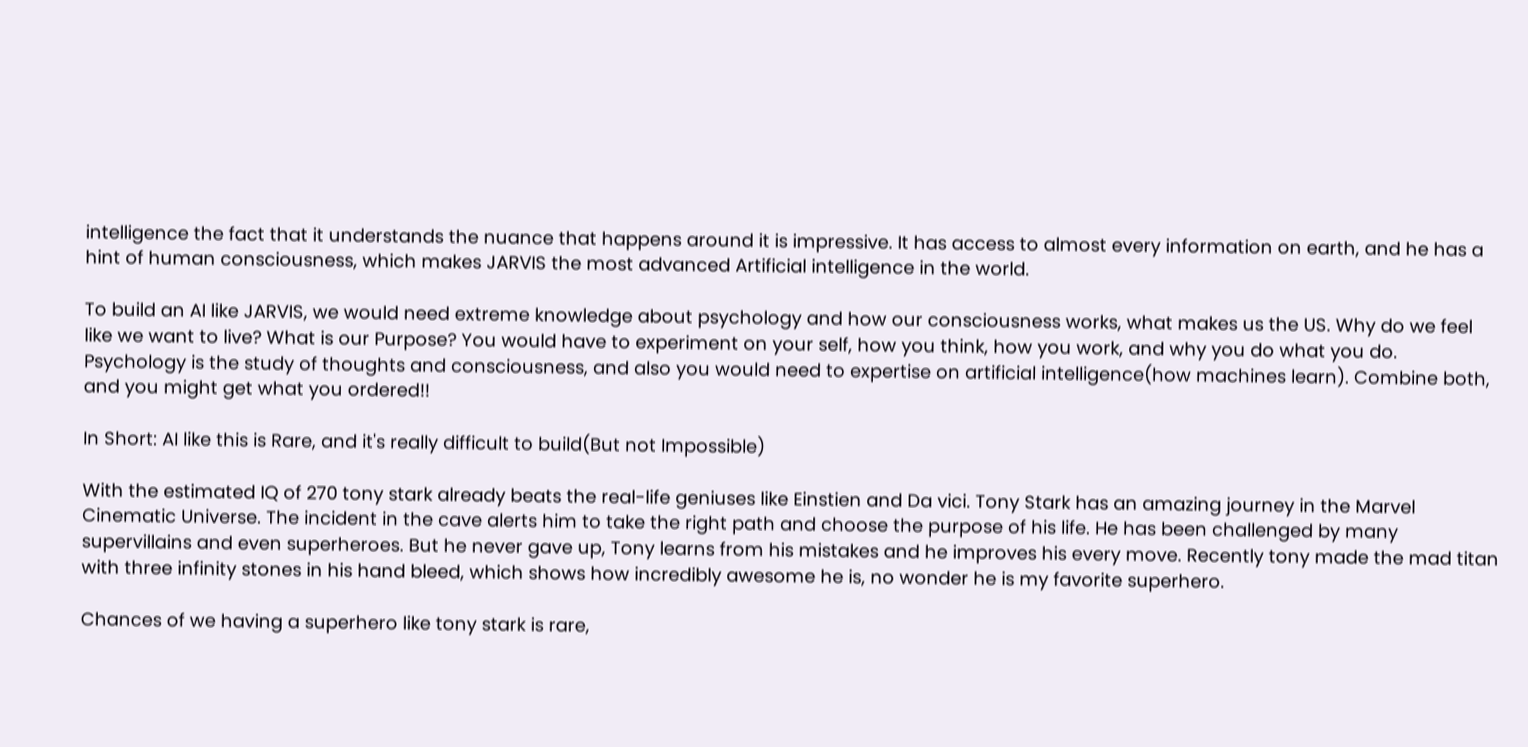intelligence the fact that it understands the nuance that happens around it is impressive. It has access to almost every information on earth, and he has a hint of human consciousness, which makes JARVIS the most advanced Artificial intelligence in the world.

To build an AI like JARVIS, we would need extreme knowledge about psychology and how our consciousness works, what makes us the US. Why do we feel like we want to live? What is our Purpose? You would have to experiment on your self, how you think, how you work, and why you do what you do. Psychology is the study of thoughts and consciousness, and also you would need to expertise on artificial intelligence(how machines learn). Combine both, and you might get what you ordered!!

In Short: AI like this is Rare, and it's really difficult to build(But not Impossible)

With the estimated IQ of 270 tony stark already beats the real-life geniuses like Einstien and Da vici. Tony Stark has an amazing journey in the Marvel Cinematic Universe. The incident in the cave alerts him to take the right path and choose the purpose of his life. He has been challenged by many supervillains and even superheroes. But he never gave up, Tony learns from his mistakes and he improves his every move. Recently tony made the mad titan with three infinity stones in his hand bleed, which shows how incredibly awesome he is, no wonder he is my favorite superhero.

Chances of we having a superhero like tony stark is rare,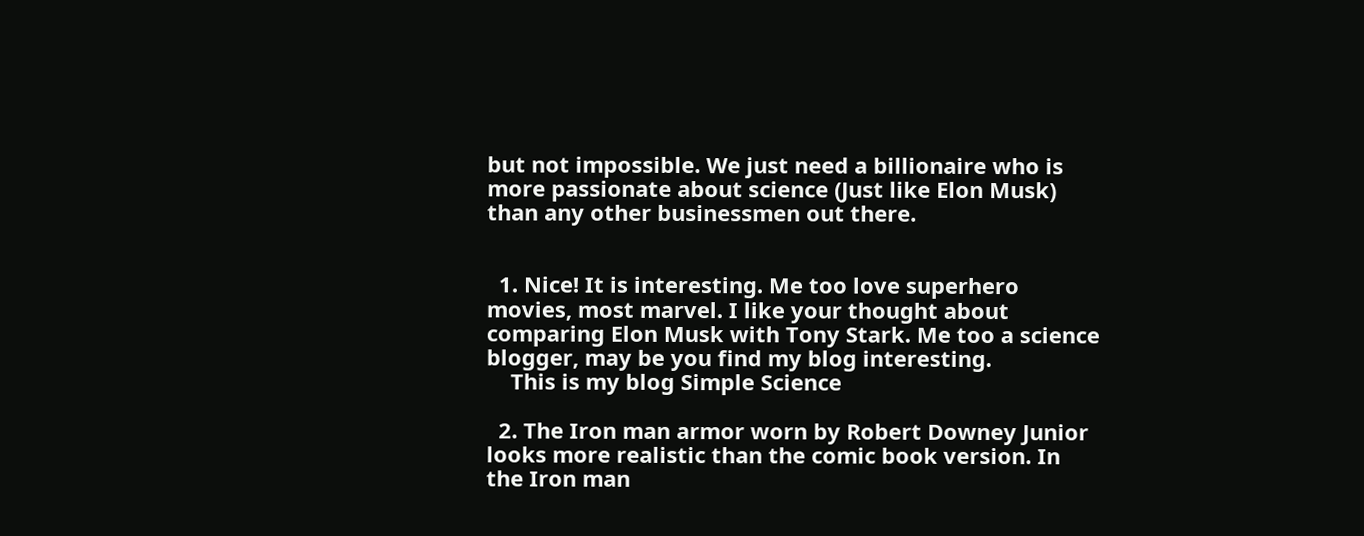but not impossible. We just need a billionaire who is more passionate about science (Just like Elon Musk) than any other businessmen out there.


  1. Nice! It is interesting. Me too love superhero movies, most marvel. I like your thought about comparing Elon Musk with Tony Stark. Me too a science blogger, may be you find my blog interesting.
    This is my blog Simple Science

  2. The Iron man armor worn by Robert Downey Junior looks more realistic than the comic book version. In the Iron man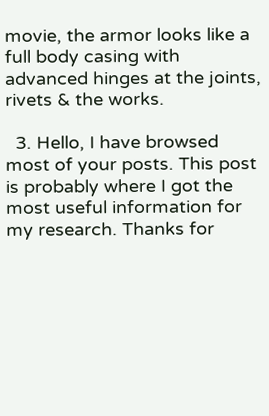movie, the armor looks like a full body casing with advanced hinges at the joints, rivets & the works.

  3. Hello, I have browsed most of your posts. This post is probably where I got the most useful information for my research. Thanks for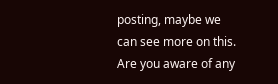posting, maybe we can see more on this. Are you aware of any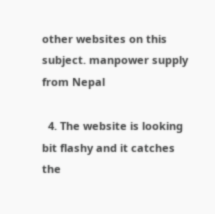other websites on this subject. manpower supply from Nepal

  4. The website is looking bit flashy and it catches the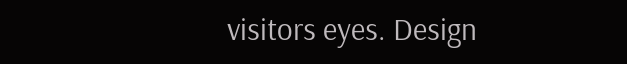visitors eyes. Design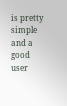is pretty simple and a good user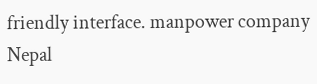friendly interface. manpower company Nepal